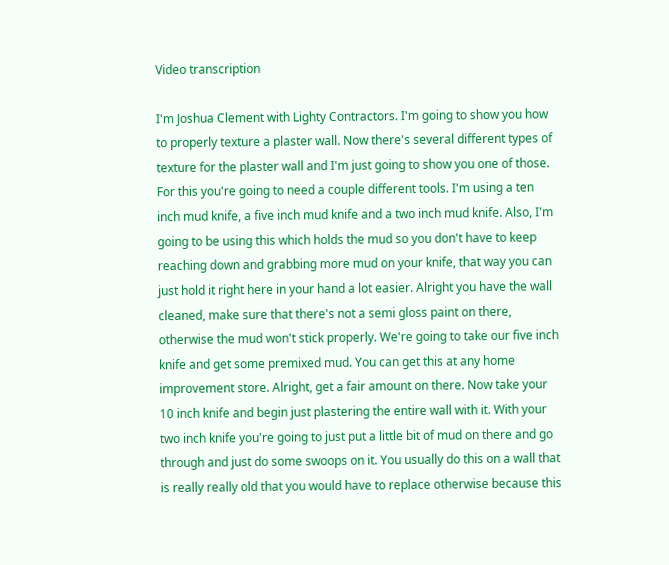Video transcription

I'm Joshua Clement with Lighty Contractors. I'm going to show you how to properly texture a plaster wall. Now there's several different types of texture for the plaster wall and I'm just going to show you one of those. For this you're going to need a couple different tools. I'm using a ten inch mud knife, a five inch mud knife and a two inch mud knife. Also, I'm going to be using this which holds the mud so you don't have to keep reaching down and grabbing more mud on your knife, that way you can just hold it right here in your hand a lot easier. Alright you have the wall cleaned, make sure that there's not a semi gloss paint on there, otherwise the mud won't stick properly. We're going to take our five inch knife and get some premixed mud. You can get this at any home improvement store. Alright, get a fair amount on there. Now take your 10 inch knife and begin just plastering the entire wall with it. With your two inch knife you're going to just put a little bit of mud on there and go through and just do some swoops on it. You usually do this on a wall that is really really old that you would have to replace otherwise because this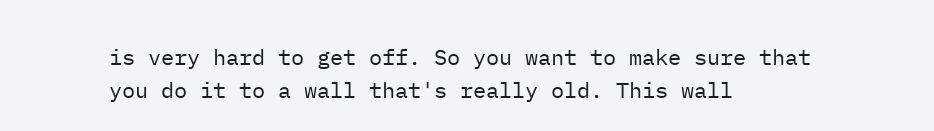is very hard to get off. So you want to make sure that you do it to a wall that's really old. This wall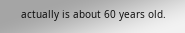actually is about 60 years old.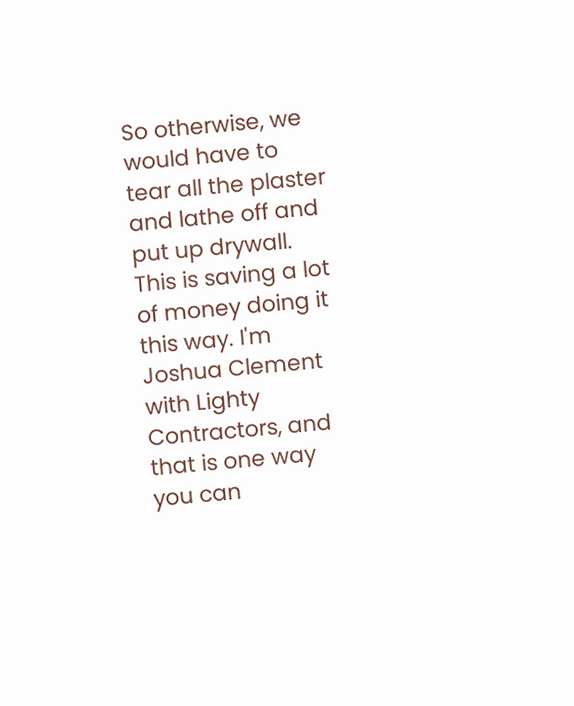So otherwise, we would have to tear all the plaster and lathe off and put up drywall. This is saving a lot of money doing it this way. I'm Joshua Clement with Lighty Contractors, and that is one way you can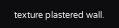texture plastered wall.